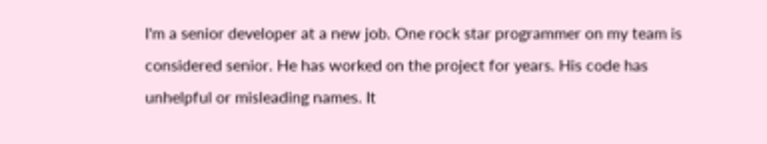I'm a senior developer at a new job. One rock star programmer on my team is considered senior. He has worked on the project for years. His code has unhelpful or misleading names. It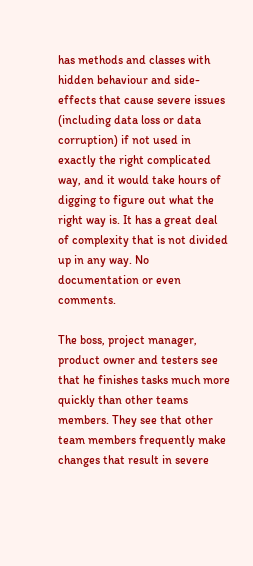has methods and classes with hidden behaviour and side-effects that cause severe issues (including data loss or data corruption) if not used in exactly the right complicated way, and it would take hours of digging to figure out what the right way is. It has a great deal of complexity that is not divided up in any way. No documentation or even comments.

The boss, project manager, product owner and testers see that he finishes tasks much more quickly than other teams members. They see that other team members frequently make changes that result in severe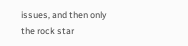issues, and then only the rock star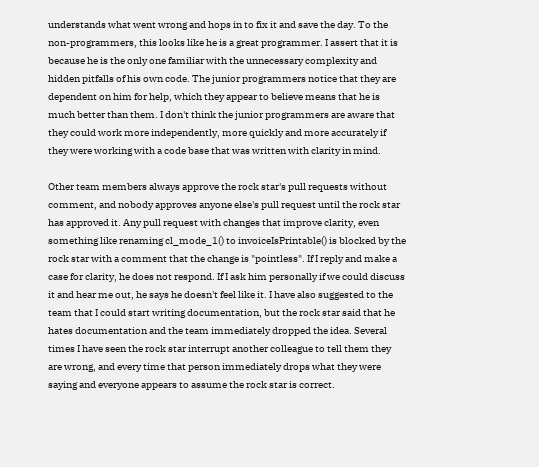understands what went wrong and hops in to fix it and save the day. To the non-programmers, this looks like he is a great programmer. I assert that it is because he is the only one familiar with the unnecessary complexity and hidden pitfalls of his own code. The junior programmers notice that they are dependent on him for help, which they appear to believe means that he is much better than them. I don't think the junior programmers are aware that they could work more independently, more quickly and more accurately if they were working with a code base that was written with clarity in mind.

Other team members always approve the rock star's pull requests without comment, and nobody approves anyone else's pull request until the rock star has approved it. Any pull request with changes that improve clarity, even something like renaming cl_mode_1() to invoiceIsPrintable() is blocked by the rock star with a comment that the change is "pointless". If I reply and make a case for clarity, he does not respond. If I ask him personally if we could discuss it and hear me out, he says he doesn't feel like it. I have also suggested to the team that I could start writing documentation, but the rock star said that he hates documentation and the team immediately dropped the idea. Several times I have seen the rock star interrupt another colleague to tell them they are wrong, and every time that person immediately drops what they were saying and everyone appears to assume the rock star is correct.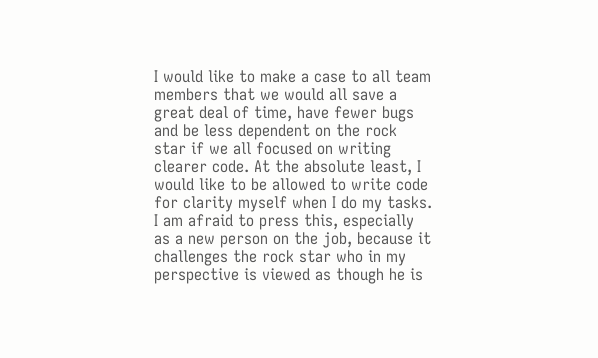I would like to make a case to all team members that we would all save a great deal of time, have fewer bugs and be less dependent on the rock star if we all focused on writing clearer code. At the absolute least, I would like to be allowed to write code for clarity myself when I do my tasks. I am afraid to press this, especially as a new person on the job, because it challenges the rock star who in my perspective is viewed as though he is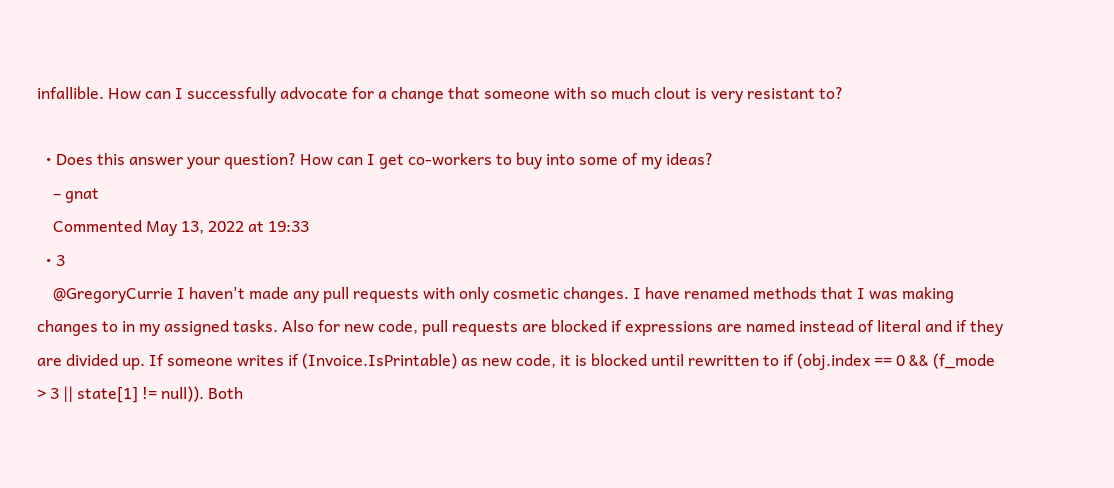infallible. How can I successfully advocate for a change that someone with so much clout is very resistant to?

  • Does this answer your question? How can I get co-workers to buy into some of my ideas?
    – gnat
    Commented May 13, 2022 at 19:33
  • 3
    @GregoryCurrie I haven't made any pull requests with only cosmetic changes. I have renamed methods that I was making changes to in my assigned tasks. Also for new code, pull requests are blocked if expressions are named instead of literal and if they are divided up. If someone writes if (Invoice.IsPrintable) as new code, it is blocked until rewritten to if (obj.index == 0 && (f_mode > 3 || state[1] != null)). Both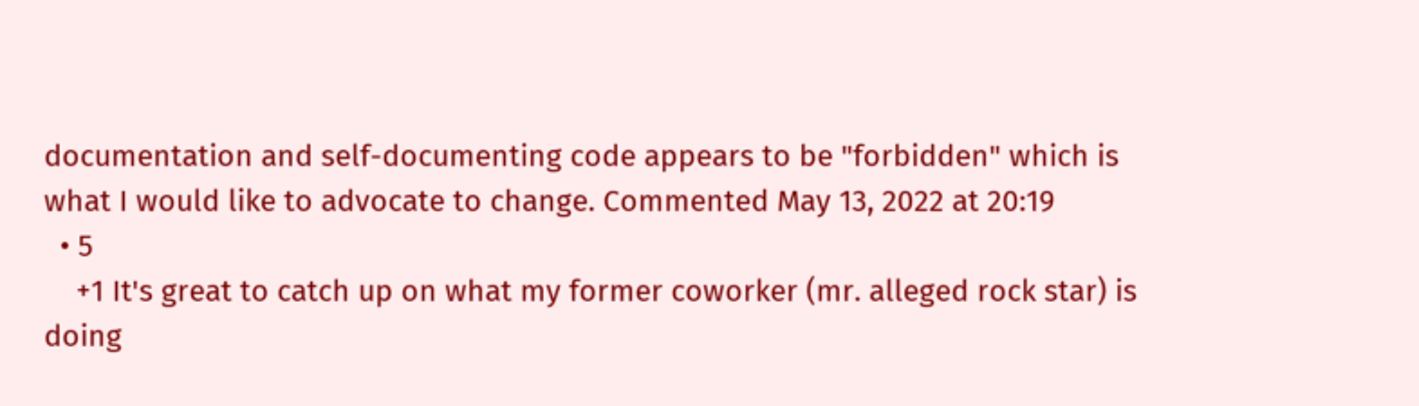documentation and self-documenting code appears to be "forbidden" which is what I would like to advocate to change. Commented May 13, 2022 at 20:19
  • 5
    +1 It's great to catch up on what my former coworker (mr. alleged rock star) is doing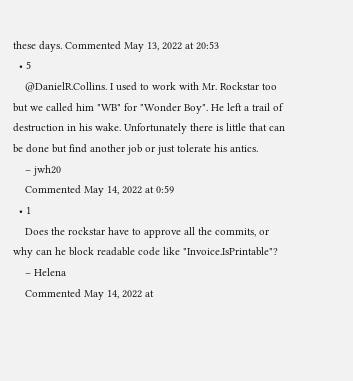these days. Commented May 13, 2022 at 20:53
  • 5
    @DanielR.Collins. I used to work with Mr. Rockstar too but we called him "WB" for "Wonder Boy". He left a trail of destruction in his wake. Unfortunately there is little that can be done but find another job or just tolerate his antics.
    – jwh20
    Commented May 14, 2022 at 0:59
  • 1
    Does the rockstar have to approve all the commits, or why can he block readable code like "Invoice.IsPrintable"?
    – Helena
    Commented May 14, 2022 at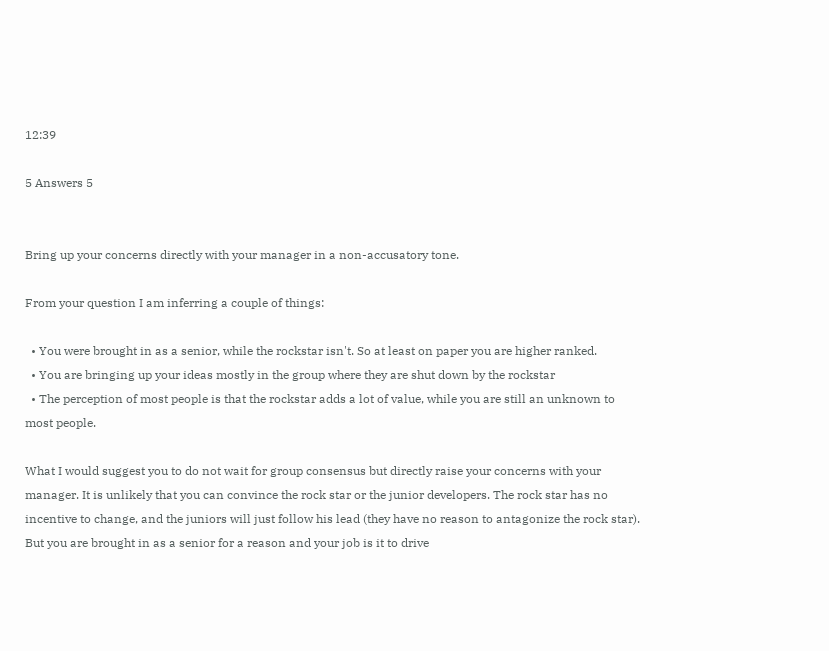12:39

5 Answers 5


Bring up your concerns directly with your manager in a non-accusatory tone.

From your question I am inferring a couple of things:

  • You were brought in as a senior, while the rockstar isn't. So at least on paper you are higher ranked.
  • You are bringing up your ideas mostly in the group where they are shut down by the rockstar
  • The perception of most people is that the rockstar adds a lot of value, while you are still an unknown to most people.

What I would suggest you to do not wait for group consensus but directly raise your concerns with your manager. It is unlikely that you can convince the rock star or the junior developers. The rock star has no incentive to change, and the juniors will just follow his lead (they have no reason to antagonize the rock star). But you are brought in as a senior for a reason and your job is it to drive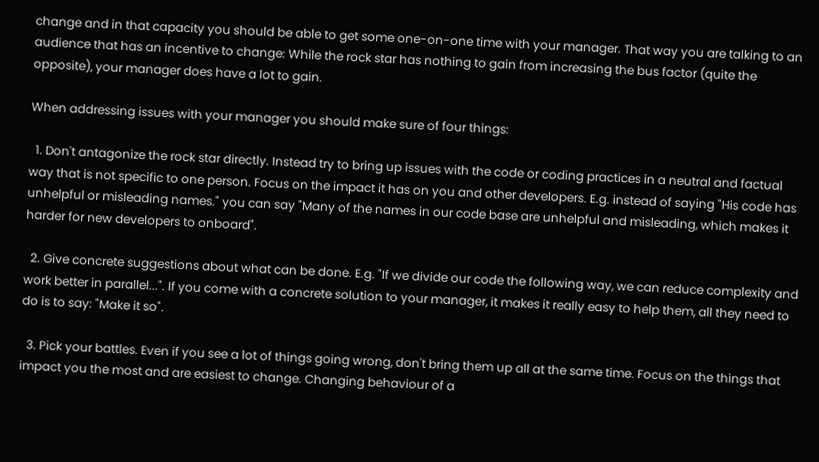change and in that capacity you should be able to get some one-on-one time with your manager. That way you are talking to an audience that has an incentive to change: While the rock star has nothing to gain from increasing the bus factor (quite the opposite), your manager does have a lot to gain.

When addressing issues with your manager you should make sure of four things:

  1. Don't antagonize the rock star directly. Instead try to bring up issues with the code or coding practices in a neutral and factual way that is not specific to one person. Focus on the impact it has on you and other developers. E.g. instead of saying "His code has unhelpful or misleading names." you can say "Many of the names in our code base are unhelpful and misleading, which makes it harder for new developers to onboard".

  2. Give concrete suggestions about what can be done. E.g. "If we divide our code the following way, we can reduce complexity and work better in parallel...". If you come with a concrete solution to your manager, it makes it really easy to help them, all they need to do is to say: "Make it so".

  3. Pick your battles. Even if you see a lot of things going wrong, don't bring them up all at the same time. Focus on the things that impact you the most and are easiest to change. Changing behaviour of a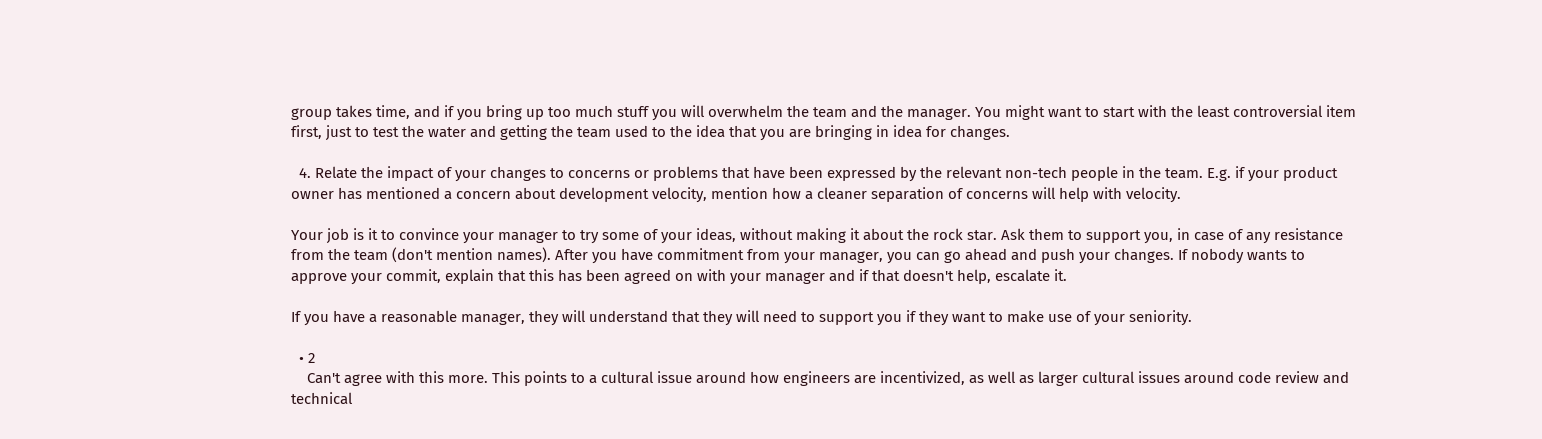group takes time, and if you bring up too much stuff you will overwhelm the team and the manager. You might want to start with the least controversial item first, just to test the water and getting the team used to the idea that you are bringing in idea for changes.

  4. Relate the impact of your changes to concerns or problems that have been expressed by the relevant non-tech people in the team. E.g. if your product owner has mentioned a concern about development velocity, mention how a cleaner separation of concerns will help with velocity.

Your job is it to convince your manager to try some of your ideas, without making it about the rock star. Ask them to support you, in case of any resistance from the team (don't mention names). After you have commitment from your manager, you can go ahead and push your changes. If nobody wants to approve your commit, explain that this has been agreed on with your manager and if that doesn't help, escalate it.

If you have a reasonable manager, they will understand that they will need to support you if they want to make use of your seniority.

  • 2
    Can't agree with this more. This points to a cultural issue around how engineers are incentivized, as well as larger cultural issues around code review and technical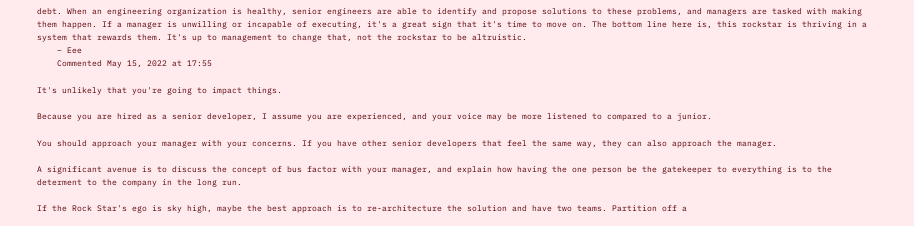debt. When an engineering organization is healthy, senior engineers are able to identify and propose solutions to these problems, and managers are tasked with making them happen. If a manager is unwilling or incapable of executing, it's a great sign that it's time to move on. The bottom line here is, this rockstar is thriving in a system that rewards them. It's up to management to change that, not the rockstar to be altruistic.
    – Eee
    Commented May 15, 2022 at 17:55

It's unlikely that you're going to impact things.

Because you are hired as a senior developer, I assume you are experienced, and your voice may be more listened to compared to a junior.

You should approach your manager with your concerns. If you have other senior developers that feel the same way, they can also approach the manager.

A significant avenue is to discuss the concept of bus factor with your manager, and explain how having the one person be the gatekeeper to everything is to the determent to the company in the long run.

If the Rock Star's ego is sky high, maybe the best approach is to re-architecture the solution and have two teams. Partition off a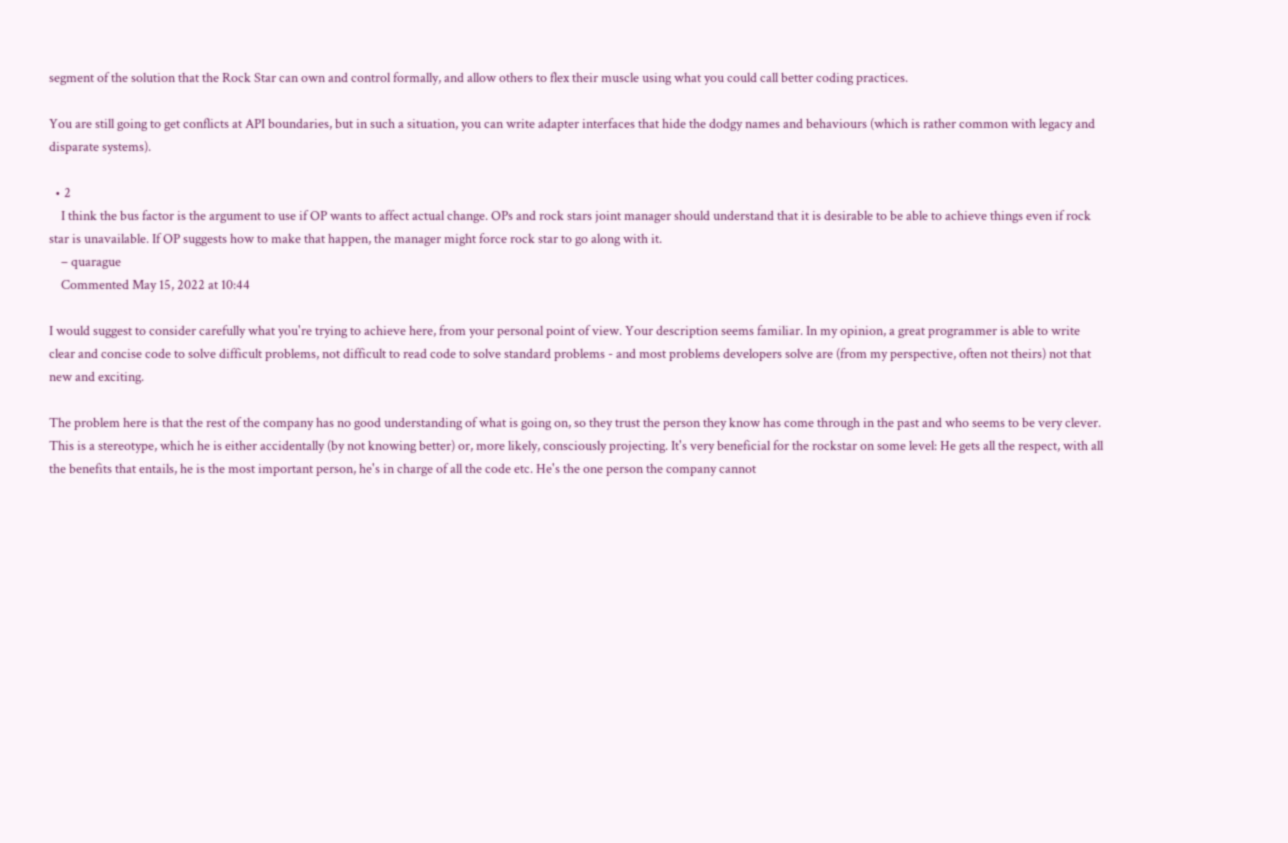segment of the solution that the Rock Star can own and control formally, and allow others to flex their muscle using what you could call better coding practices.

You are still going to get conflicts at API boundaries, but in such a situation, you can write adapter interfaces that hide the dodgy names and behaviours (which is rather common with legacy and disparate systems).

  • 2
    I think the bus factor is the argument to use if OP wants to affect actual change. OPs and rock stars joint manager should understand that it is desirable to be able to achieve things even if rock star is unavailable. If OP suggests how to make that happen, the manager might force rock star to go along with it.
    – quarague
    Commented May 15, 2022 at 10:44

I would suggest to consider carefully what you're trying to achieve here, from your personal point of view. Your description seems familiar. In my opinion, a great programmer is able to write clear and concise code to solve difficult problems, not difficult to read code to solve standard problems - and most problems developers solve are (from my perspective, often not theirs) not that new and exciting.

The problem here is that the rest of the company has no good understanding of what is going on, so they trust the person they know has come through in the past and who seems to be very clever. This is a stereotype, which he is either accidentally (by not knowing better) or, more likely, consciously projecting. It's very beneficial for the rockstar on some level: He gets all the respect, with all the benefits that entails, he is the most important person, he's in charge of all the code etc. He's the one person the company cannot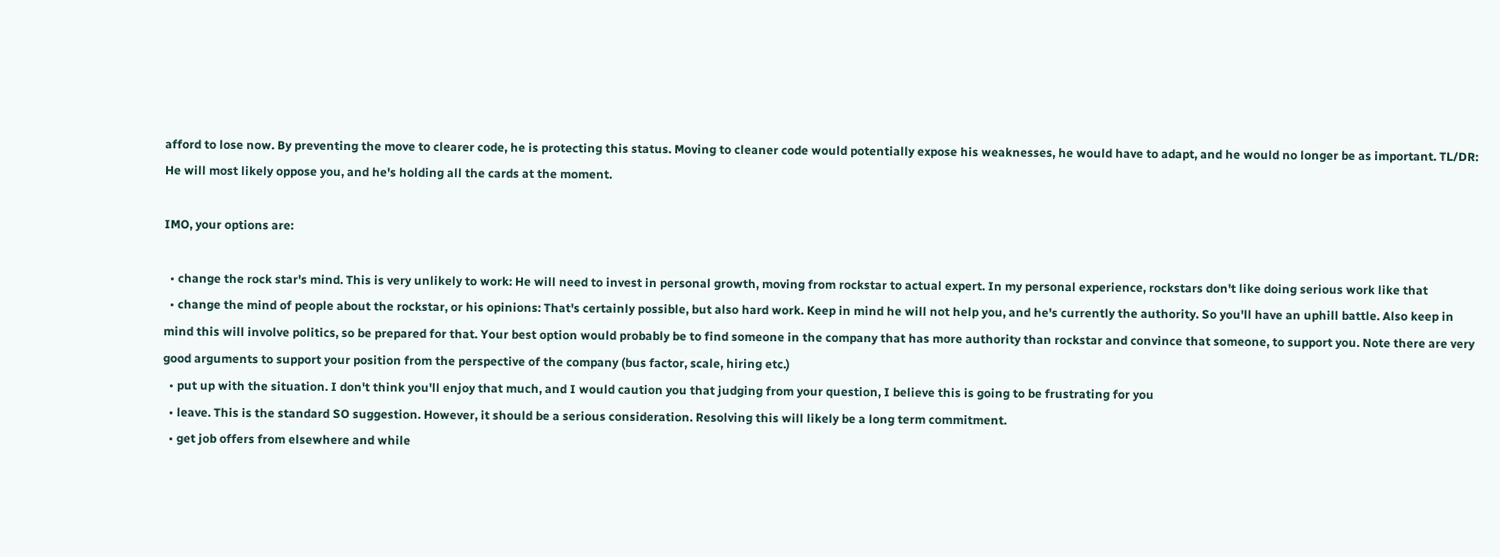afford to lose now. By preventing the move to clearer code, he is protecting this status. Moving to cleaner code would potentially expose his weaknesses, he would have to adapt, and he would no longer be as important. TL/DR: He will most likely oppose you, and he's holding all the cards at the moment.

IMO, your options are:

  • change the rock star's mind. This is very unlikely to work: He will need to invest in personal growth, moving from rockstar to actual expert. In my personal experience, rockstars don't like doing serious work like that
  • change the mind of people about the rockstar, or his opinions: That's certainly possible, but also hard work. Keep in mind he will not help you, and he's currently the authority. So you'll have an uphill battle. Also keep in mind this will involve politics, so be prepared for that. Your best option would probably be to find someone in the company that has more authority than rockstar and convince that someone, to support you. Note there are very good arguments to support your position from the perspective of the company (bus factor, scale, hiring etc.)
  • put up with the situation. I don't think you'll enjoy that much, and I would caution you that judging from your question, I believe this is going to be frustrating for you
  • leave. This is the standard SO suggestion. However, it should be a serious consideration. Resolving this will likely be a long term commitment.
  • get job offers from elsewhere and while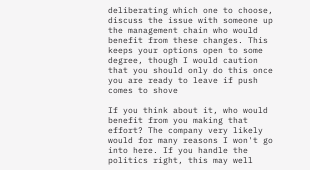deliberating which one to choose, discuss the issue with someone up the management chain who would benefit from these changes. This keeps your options open to some degree, though I would caution that you should only do this once you are ready to leave if push comes to shove

If you think about it, who would benefit from you making that effort? The company very likely would for many reasons I won't go into here. If you handle the politics right, this may well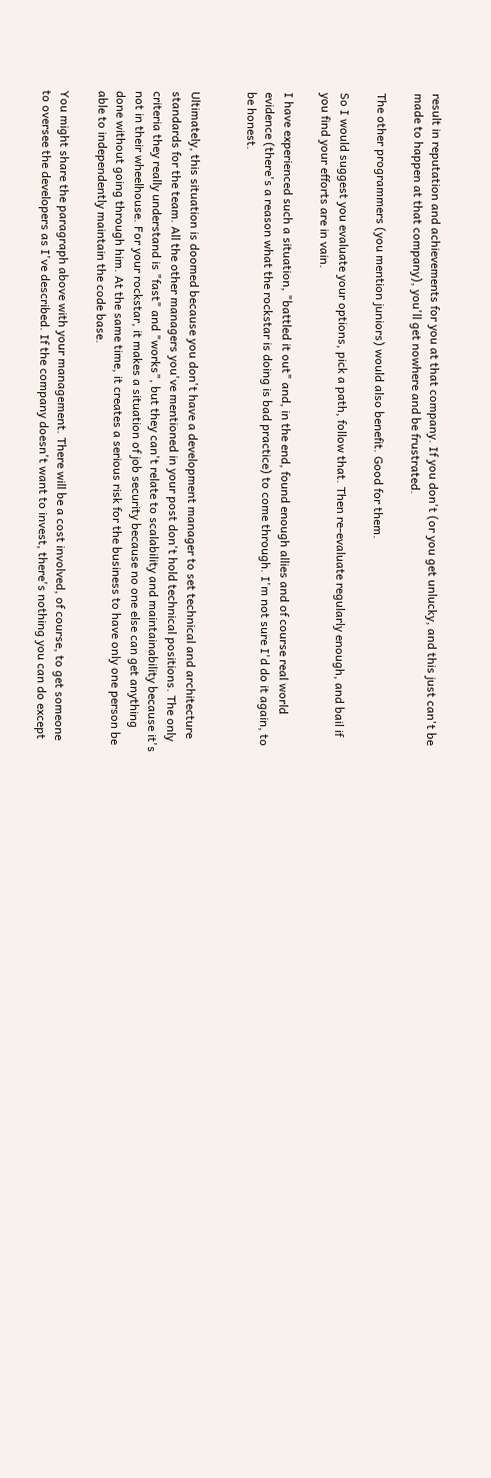result in reputation and achievements for you at that company. If you don't (or you get unlucky, and this just can't be made to happen at that company), you'll get nowhere and be frustrated.

The other programmers (you mention juniors) would also benefit. Good for them.

So I would suggest you evaluate your options, pick a path, follow that. Then re-evaluate regularly enough, and bail if you find your efforts are in vain.

I have experienced such a situation, "battled it out" and, in the end, found enough allies and of course real world evidence (there's a reason what the rockstar is doing is bad practice) to come through. I'm not sure I'd do it again, to be honest.


Ultimately, this situation is doomed because you don't have a development manager to set technical and architecture standards for the team. All the other managers you've mentioned in your post don't hold technical positions. The only criteria they really understand is "fast" and "works", but they can't relate to scalability and maintainability because it's not in their wheelhouse. For your rockstar, it makes a situation of job security because no one else can get anything done without going through him. At the same time, it creates a serious risk for the business to have only one person be able to independently maintain the code base.

You might share the paragraph above with your management. There will be a cost involved, of course, to get someone to oversee the developers as I've described. If the company doesn't want to invest, there's nothing you can do except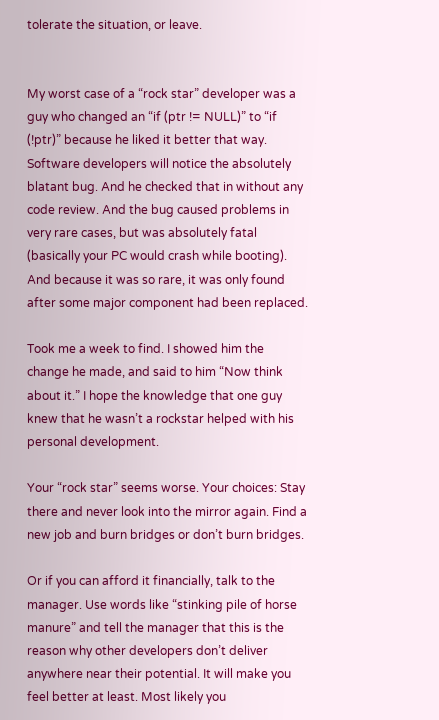tolerate the situation, or leave.


My worst case of a “rock star” developer was a guy who changed an “if (ptr != NULL)” to “if (!ptr)” because he liked it better that way. Software developers will notice the absolutely blatant bug. And he checked that in without any code review. And the bug caused problems in very rare cases, but was absolutely fatal (basically your PC would crash while booting). And because it was so rare, it was only found after some major component had been replaced.

Took me a week to find. I showed him the change he made, and said to him “Now think about it.” I hope the knowledge that one guy knew that he wasn’t a rockstar helped with his personal development.

Your “rock star” seems worse. Your choices: Stay there and never look into the mirror again. Find a new job and burn bridges or don’t burn bridges.

Or if you can afford it financially, talk to the manager. Use words like “stinking pile of horse manure” and tell the manager that this is the reason why other developers don’t deliver anywhere near their potential. It will make you feel better at least. Most likely you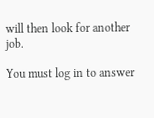will then look for another job.

You must log in to answer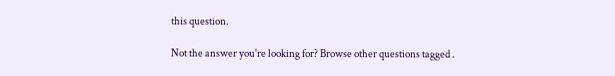this question.

Not the answer you're looking for? Browse other questions tagged .